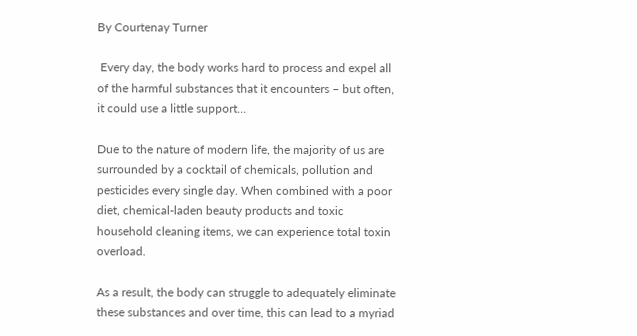By Courtenay Turner

 Every day, the body works hard to process and expel all of the harmful substances that it encounters – but often, it could use a little support...

Due to the nature of modern life, the majority of us are surrounded by a cocktail of chemicals, pollution and pesticides every single day. When combined with a poor diet, chemical-laden beauty products and toxic household cleaning items, we can experience total toxin overload.

As a result, the body can struggle to adequately eliminate these substances and over time, this can lead to a myriad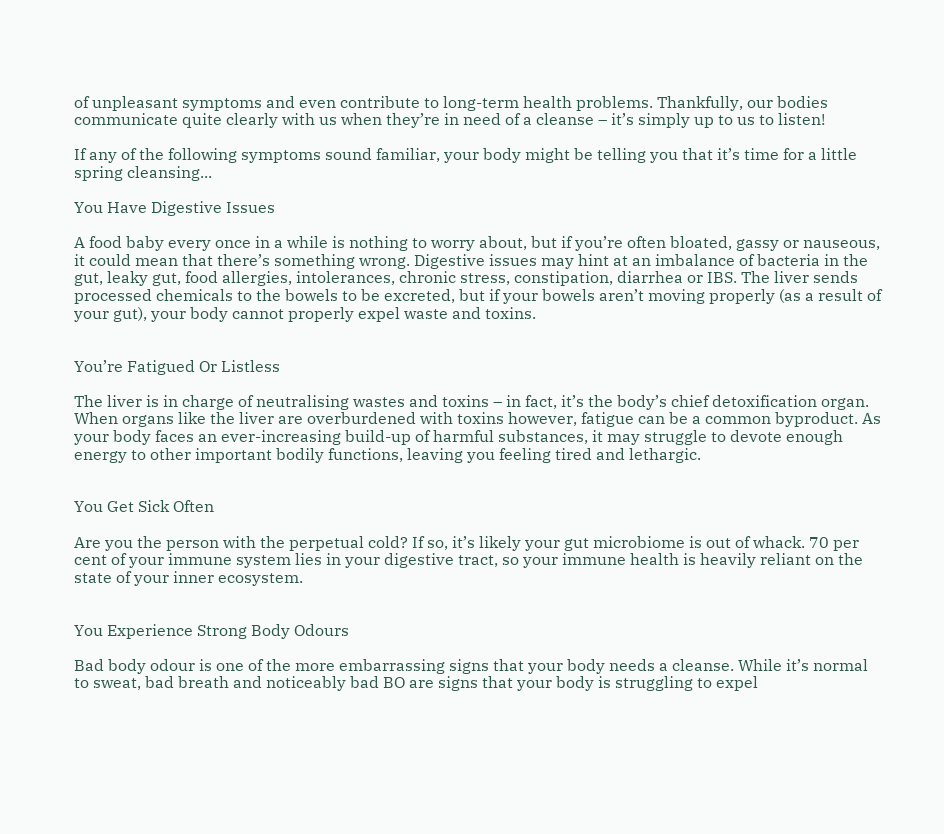of unpleasant symptoms and even contribute to long-term health problems. Thankfully, our bodies communicate quite clearly with us when they’re in need of a cleanse – it’s simply up to us to listen!

If any of the following symptoms sound familiar, your body might be telling you that it’s time for a little spring cleansing...

You Have Digestive Issues

A food baby every once in a while is nothing to worry about, but if you’re often bloated, gassy or nauseous, it could mean that there’s something wrong. Digestive issues may hint at an imbalance of bacteria in the gut, leaky gut, food allergies, intolerances, chronic stress, constipation, diarrhea or IBS. The liver sends processed chemicals to the bowels to be excreted, but if your bowels aren’t moving properly (as a result of your gut), your body cannot properly expel waste and toxins.


You’re Fatigued Or Listless

The liver is in charge of neutralising wastes and toxins – in fact, it’s the body’s chief detoxification organ. When organs like the liver are overburdened with toxins however, fatigue can be a common byproduct. As your body faces an ever-increasing build-up of harmful substances, it may struggle to devote enough energy to other important bodily functions, leaving you feeling tired and lethargic.


You Get Sick Often

Are you the person with the perpetual cold? If so, it’s likely your gut microbiome is out of whack. 70 per cent of your immune system lies in your digestive tract, so your immune health is heavily reliant on the state of your inner ecosystem.


You Experience Strong Body Odours

Bad body odour is one of the more embarrassing signs that your body needs a cleanse. While it’s normal to sweat, bad breath and noticeably bad BO are signs that your body is struggling to expel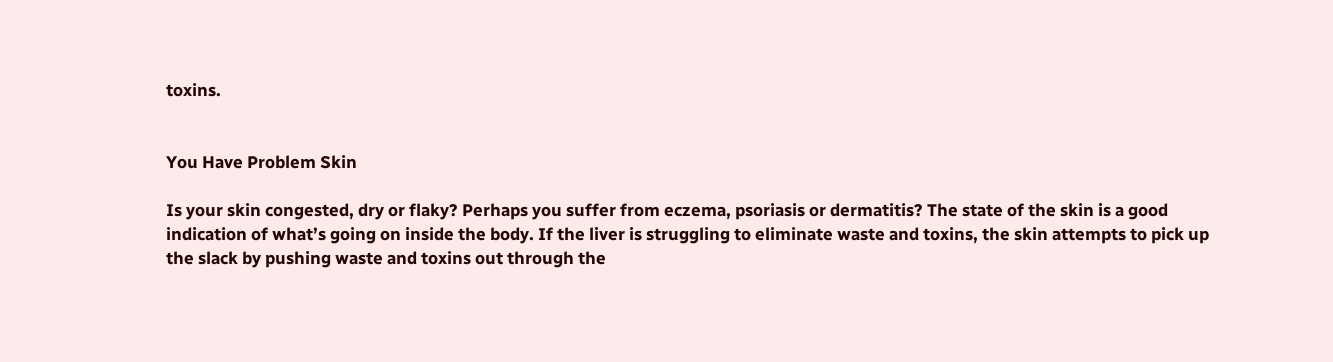toxins.


You Have Problem Skin

Is your skin congested, dry or flaky? Perhaps you suffer from eczema, psoriasis or dermatitis? The state of the skin is a good indication of what’s going on inside the body. If the liver is struggling to eliminate waste and toxins, the skin attempts to pick up the slack by pushing waste and toxins out through the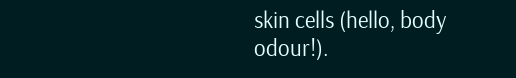skin cells (hello, body odour!).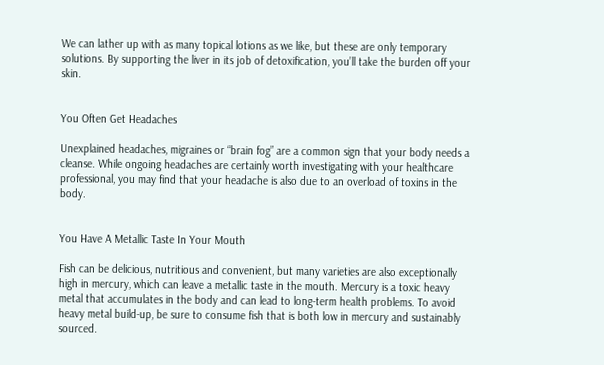We can lather up with as many topical lotions as we like, but these are only temporary solutions. By supporting the liver in its job of detoxification, you’ll take the burden off your skin.


You Often Get Headaches

Unexplained headaches, migraines or “brain fog” are a common sign that your body needs a cleanse. While ongoing headaches are certainly worth investigating with your healthcare professional, you may find that your headache is also due to an overload of toxins in the body.


You Have A Metallic Taste In Your Mouth

Fish can be delicious, nutritious and convenient, but many varieties are also exceptionally high in mercury, which can leave a metallic taste in the mouth. Mercury is a toxic heavy metal that accumulates in the body and can lead to long-term health problems. To avoid heavy metal build-up, be sure to consume fish that is both low in mercury and sustainably sourced.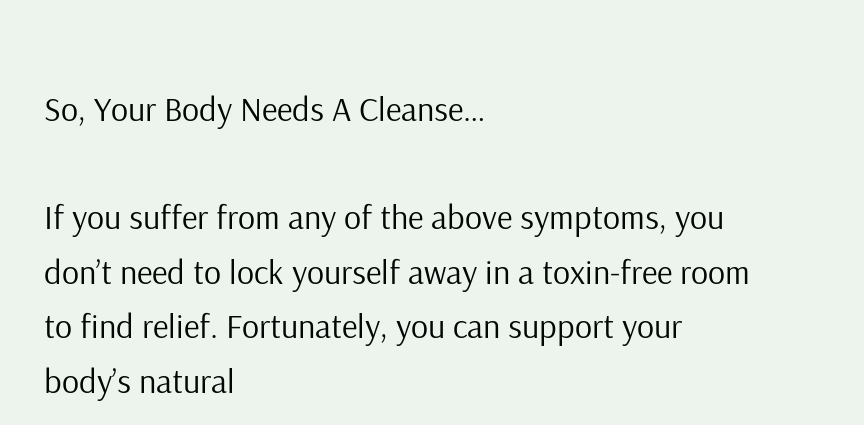So, Your Body Needs A Cleanse…

If you suffer from any of the above symptoms, you don’t need to lock yourself away in a toxin-free room to find relief. Fortunately, you can support your body’s natural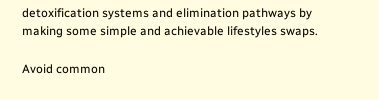detoxification systems and elimination pathways by making some simple and achievable lifestyles swaps.

Avoid common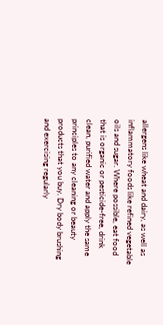allergens like wheat and dairy, as well as inflammatory foods like refined vegetable oils and sugar. Where possible, eat food that is organic or pesticide-free, drink clean, purified water and apply the same principles to any cleaning or beauty products that you buy. Dry body brushing and exercising regularly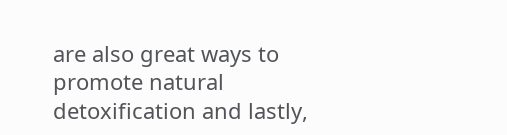are also great ways to promote natural detoxification and lastly,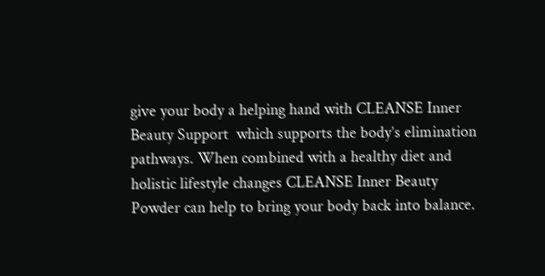give your body a helping hand with CLEANSE Inner Beauty Support  which supports the body’s elimination pathways. When combined with a healthy diet and holistic lifestyle changes CLEANSE Inner Beauty Powder can help to bring your body back into balance.